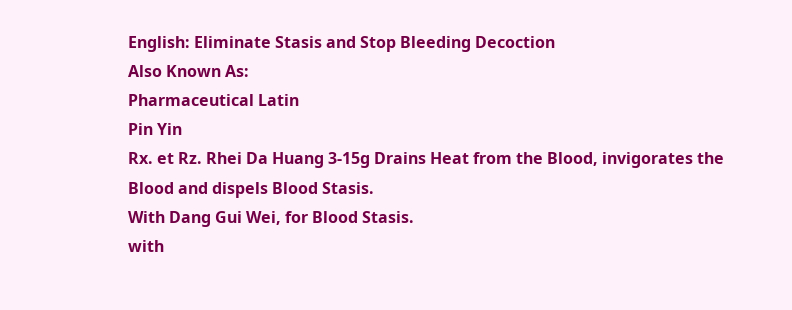English: Eliminate Stasis and Stop Bleeding Decoction
Also Known As:
Pharmaceutical Latin
Pin Yin
Rx. et Rz. Rhei Da Huang 3-15g Drains Heat from the Blood, invigorates the Blood and dispels Blood Stasis.
With Dang Gui Wei, for Blood Stasis.
with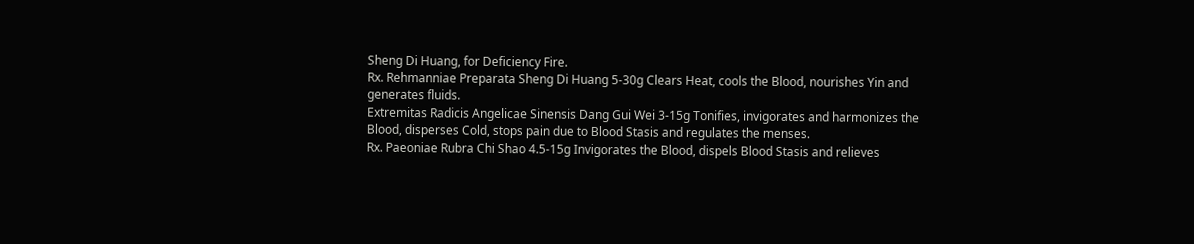Sheng Di Huang, for Deficiency Fire.
Rx. Rehmanniae Preparata Sheng Di Huang 5-30g Clears Heat, cools the Blood, nourishes Yin and generates fluids.
Extremitas Radicis Angelicae Sinensis Dang Gui Wei 3-15g Tonifies, invigorates and harmonizes the Blood, disperses Cold, stops pain due to Blood Stasis and regulates the menses.
Rx. Paeoniae Rubra Chi Shao 4.5-15g Invigorates the Blood, dispels Blood Stasis and relieves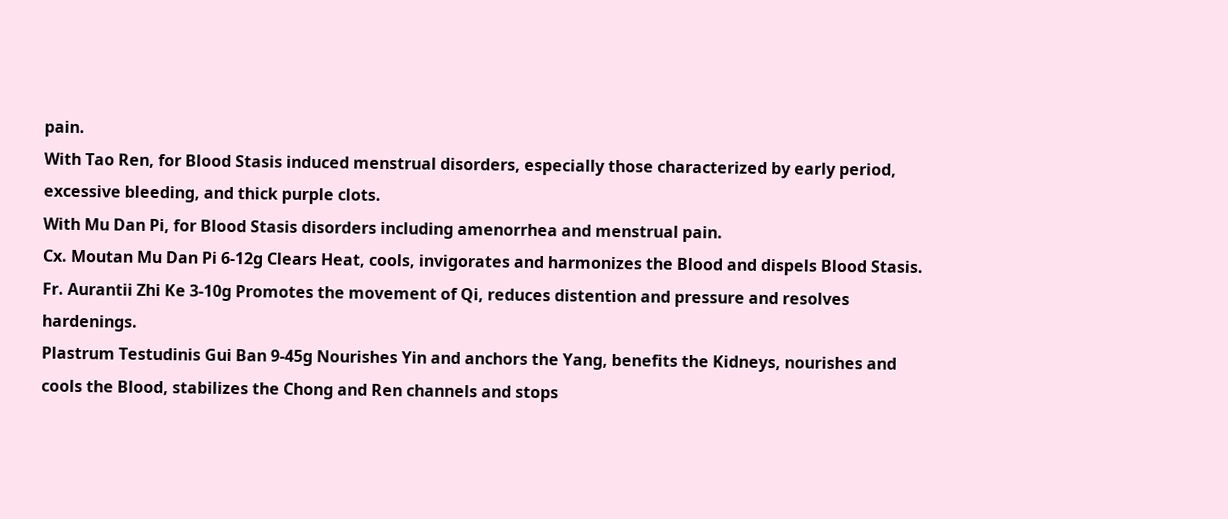pain.
With Tao Ren, for Blood Stasis induced menstrual disorders, especially those characterized by early period, excessive bleeding, and thick purple clots.
With Mu Dan Pi, for Blood Stasis disorders including amenorrhea and menstrual pain.
Cx. Moutan Mu Dan Pi 6-12g Clears Heat, cools, invigorates and harmonizes the Blood and dispels Blood Stasis.
Fr. Aurantii Zhi Ke 3-10g Promotes the movement of Qi, reduces distention and pressure and resolves hardenings.
Plastrum Testudinis Gui Ban 9-45g Nourishes Yin and anchors the Yang, benefits the Kidneys, nourishes and cools the Blood, stabilizes the Chong and Ren channels and stops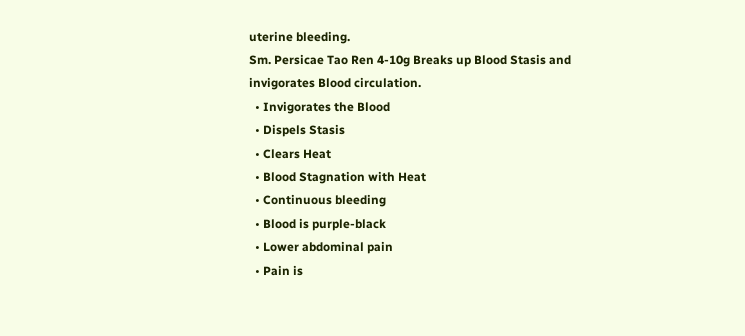uterine bleeding.
Sm. Persicae Tao Ren 4-10g Breaks up Blood Stasis and invigorates Blood circulation.
  • Invigorates the Blood
  • Dispels Stasis
  • Clears Heat
  • Blood Stagnation with Heat
  • Continuous bleeding
  • Blood is purple-black
  • Lower abdominal pain
  • Pain is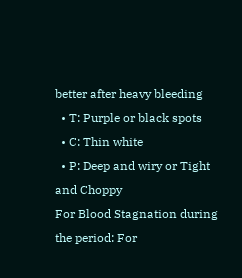better after heavy bleeding
  • T: Purple or black spots
  • C: Thin white
  • P: Deep and wiry or Tight and Choppy
For Blood Stagnation during the period: For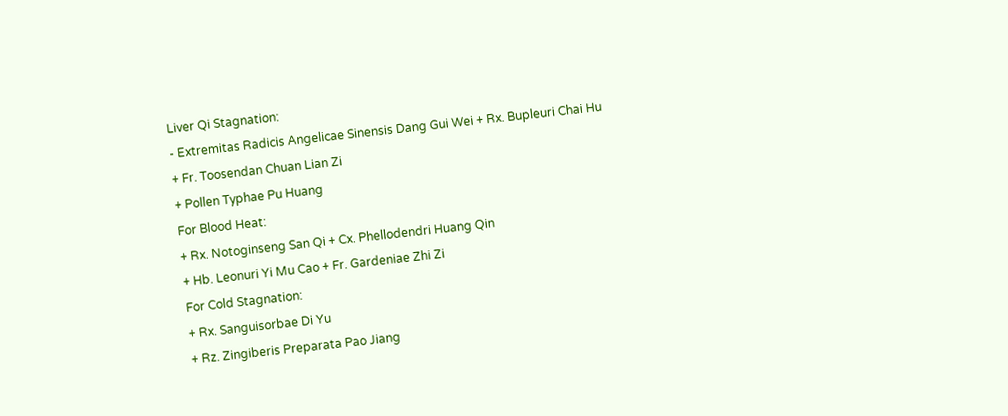Liver Qi Stagnation:
- Extremitas Radicis Angelicae Sinensis Dang Gui Wei + Rx. Bupleuri Chai Hu
+ Fr. Toosendan Chuan Lian Zi
+ Pollen Typhae Pu Huang
For Blood Heat:
+ Rx. Notoginseng San Qi + Cx. Phellodendri Huang Qin
+ Hb. Leonuri Yi Mu Cao + Fr. Gardeniae Zhi Zi
For Cold Stagnation:
+ Rx. Sanguisorbae Di Yu
+ Rz. Zingiberis Preparata Pao Jiang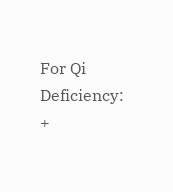For Qi Deficiency:
+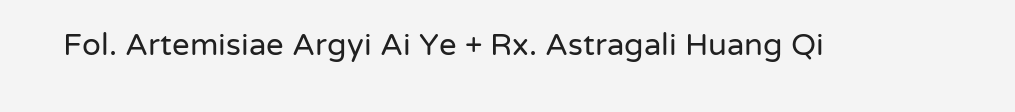Fol. Artemisiae Argyi Ai Ye + Rx. Astragali Huang Qi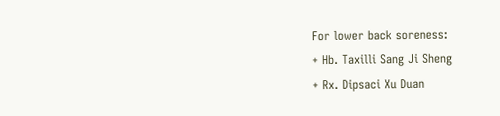For lower back soreness:
+ Hb. Taxilli Sang Ji Sheng
+ Rx. Dipsaci Xu Duan